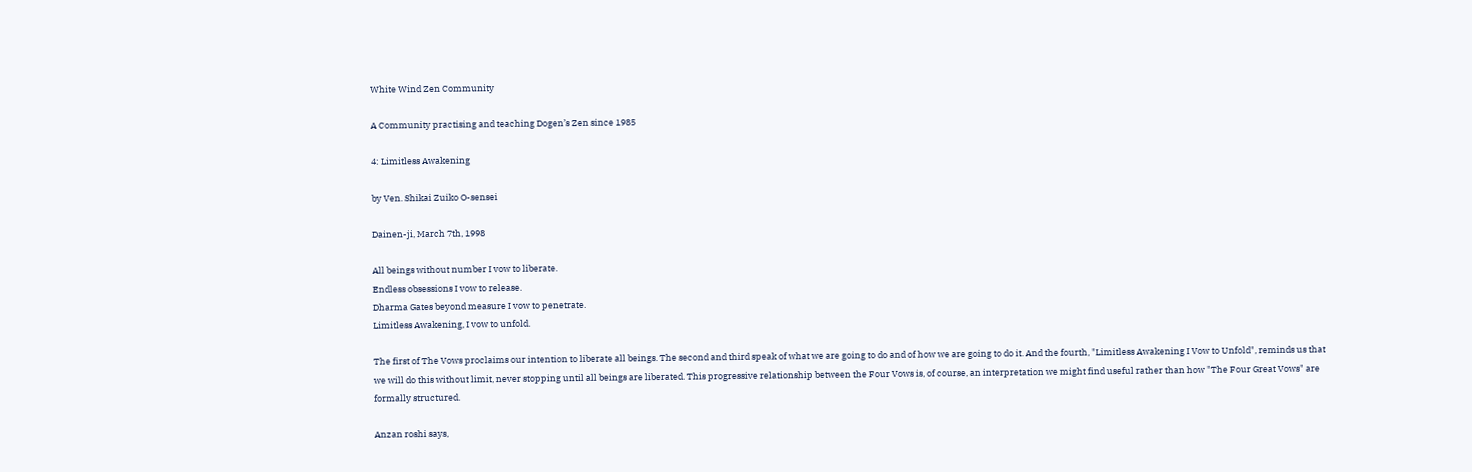White Wind Zen Community

A Community practising and teaching Dogen’s Zen since 1985

4: Limitless Awakening

by Ven. Shikai Zuiko O-sensei

Dainen-ji, March 7th, 1998

All beings without number I vow to liberate.
Endless obsessions I vow to release.
Dharma Gates beyond measure I vow to penetrate.
Limitless Awakening, I vow to unfold.

The first of The Vows proclaims our intention to liberate all beings. The second and third speak of what we are going to do and of how we are going to do it. And the fourth, "Limitless Awakening I Vow to Unfold", reminds us that we will do this without limit, never stopping until all beings are liberated. This progressive relationship between the Four Vows is, of course, an interpretation we might find useful rather than how "The Four Great Vows" are formally structured.

Anzan roshi says,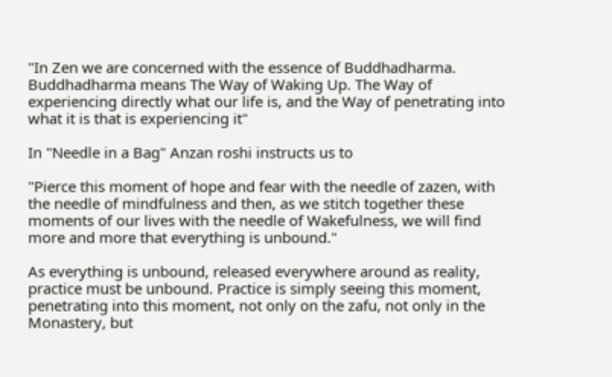"In Zen we are concerned with the essence of Buddhadharma. Buddhadharma means The Way of Waking Up. The Way of experiencing directly what our life is, and the Way of penetrating into what it is that is experiencing it"

In "Needle in a Bag" Anzan roshi instructs us to

"Pierce this moment of hope and fear with the needle of zazen, with the needle of mindfulness and then, as we stitch together these moments of our lives with the needle of Wakefulness, we will find more and more that everything is unbound."

As everything is unbound, released everywhere around as reality, practice must be unbound. Practice is simply seeing this moment, penetrating into this moment, not only on the zafu, not only in the Monastery, but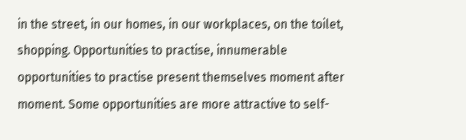in the street, in our homes, in our workplaces, on the toilet, shopping. Opportunities to practise, innumerable opportunities to practise present themselves moment after moment. Some opportunities are more attractive to self-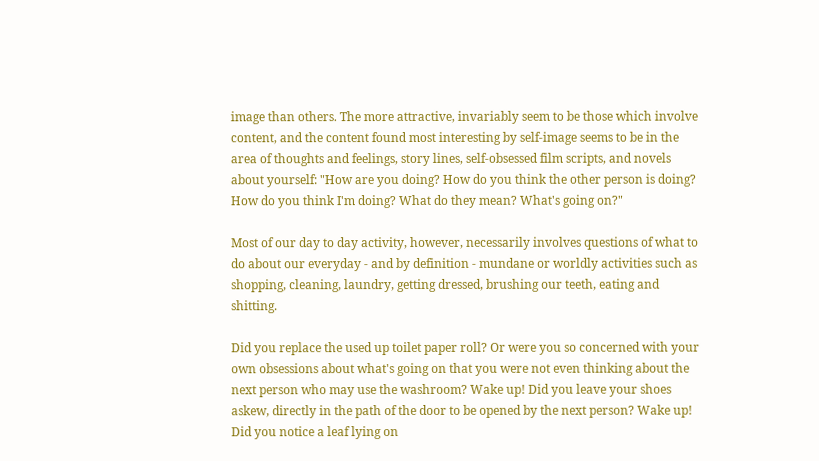image than others. The more attractive, invariably seem to be those which involve content, and the content found most interesting by self-image seems to be in the area of thoughts and feelings, story lines, self-obsessed film scripts, and novels about yourself: "How are you doing? How do you think the other person is doing? How do you think I'm doing? What do they mean? What's going on?"

Most of our day to day activity, however, necessarily involves questions of what to do about our everyday - and by definition - mundane or worldly activities such as shopping, cleaning, laundry, getting dressed, brushing our teeth, eating and shitting.

Did you replace the used up toilet paper roll? Or were you so concerned with your own obsessions about what's going on that you were not even thinking about the next person who may use the washroom? Wake up! Did you leave your shoes askew, directly in the path of the door to be opened by the next person? Wake up! Did you notice a leaf lying on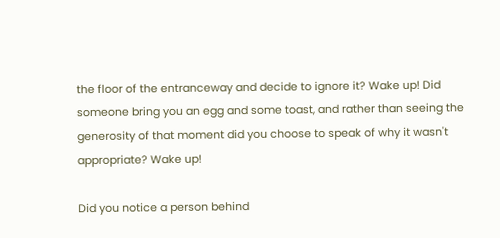the floor of the entranceway and decide to ignore it? Wake up! Did someone bring you an egg and some toast, and rather than seeing the generosity of that moment did you choose to speak of why it wasn't appropriate? Wake up!

Did you notice a person behind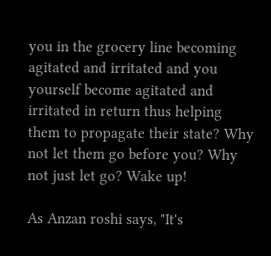you in the grocery line becoming agitated and irritated and you yourself become agitated and irritated in return thus helping them to propagate their state? Why not let them go before you? Why not just let go? Wake up!

As Anzan roshi says, "It's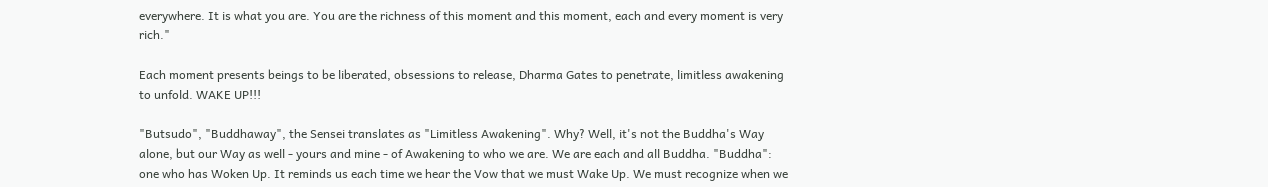everywhere. It is what you are. You are the richness of this moment and this moment, each and every moment is very rich."

Each moment presents beings to be liberated, obsessions to release, Dharma Gates to penetrate, limitless awakening to unfold. WAKE UP!!!

"Butsudo", "Buddhaway", the Sensei translates as "Limitless Awakening". Why? Well, it's not the Buddha's Way alone, but our Way as well - yours and mine - of Awakening to who we are. We are each and all Buddha. "Buddha": one who has Woken Up. It reminds us each time we hear the Vow that we must Wake Up. We must recognize when we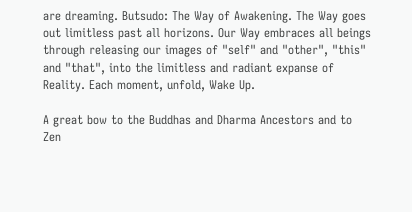are dreaming. Butsudo: The Way of Awakening. The Way goes out limitless past all horizons. Our Way embraces all beings through releasing our images of "self" and "other", "this" and "that", into the limitless and radiant expanse of Reality. Each moment, unfold, Wake Up.

A great bow to the Buddhas and Dharma Ancestors and to Zen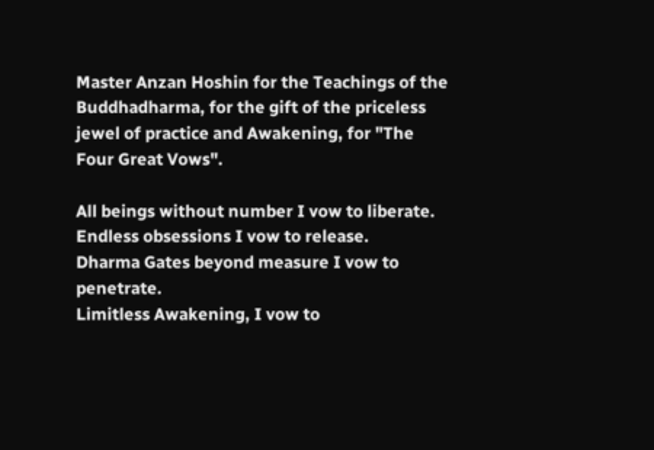Master Anzan Hoshin for the Teachings of the Buddhadharma, for the gift of the priceless jewel of practice and Awakening, for "The Four Great Vows".

All beings without number I vow to liberate.
Endless obsessions I vow to release.
Dharma Gates beyond measure I vow to penetrate.
Limitless Awakening, I vow to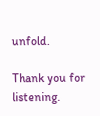unfold.

Thank you for listening.